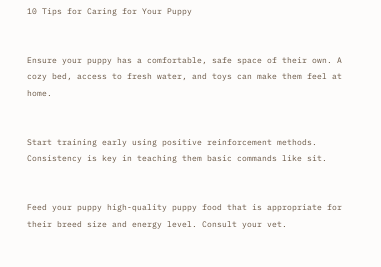10 Tips for Caring for Your Puppy


Ensure your puppy has a comfortable, safe space of their own. A cozy bed, access to fresh water, and toys can make them feel at home.


Start training early using positive reinforcement methods. Consistency is key in teaching them basic commands like sit.


Feed your puppy high-quality puppy food that is appropriate for their breed size and energy level. Consult your vet.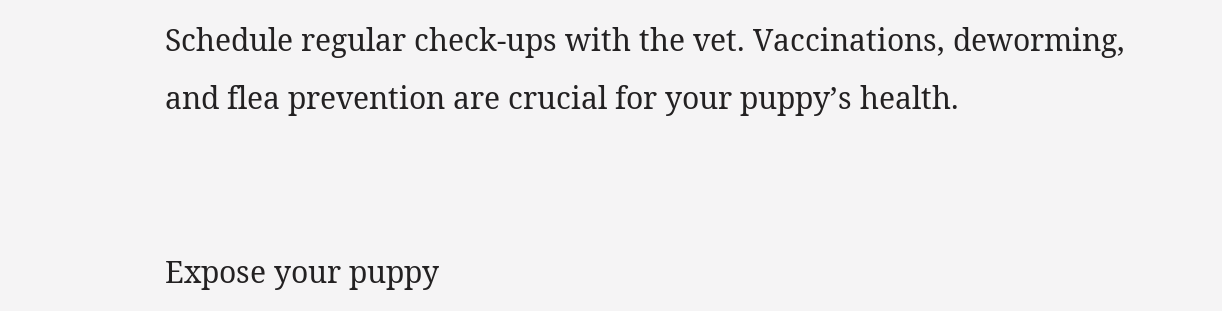Schedule regular check-ups with the vet. Vaccinations, deworming, and flea prevention are crucial for your puppy’s health.


Expose your puppy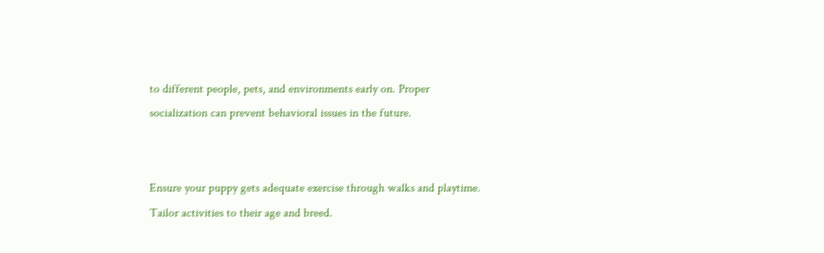to different people, pets, and environments early on. Proper socialization can prevent behavioral issues in the future.


Ensure your puppy gets adequate exercise through walks and playtime. Tailor activities to their age and breed.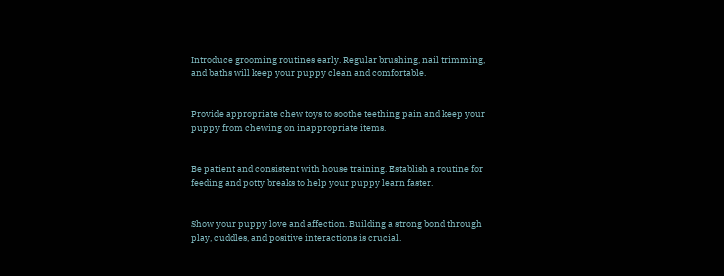Introduce grooming routines early. Regular brushing, nail trimming, and baths will keep your puppy clean and comfortable.


Provide appropriate chew toys to soothe teething pain and keep your puppy from chewing on inappropriate items.


Be patient and consistent with house training. Establish a routine for feeding and potty breaks to help your puppy learn faster.


Show your puppy love and affection. Building a strong bond through play, cuddles, and positive interactions is crucial.